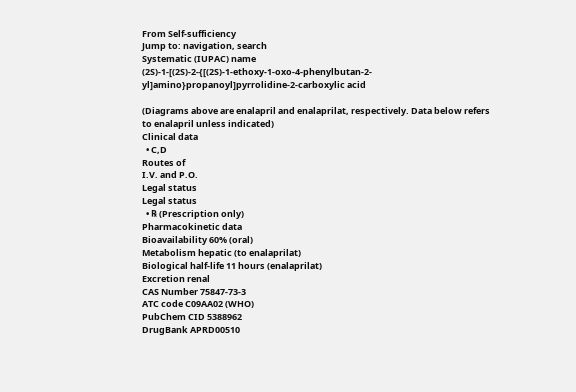From Self-sufficiency
Jump to: navigation, search
Systematic (IUPAC) name
(2S)-1-[(2S)-2-{[(2S)-1-ethoxy-1-oxo-4-phenylbutan-2-yl]amino}propanoyl]pyrrolidine-2-carboxylic acid

(Diagrams above are enalapril and enalaprilat, respectively. Data below refers to enalapril unless indicated)
Clinical data
  • C,D
Routes of
I.V. and P.O.
Legal status
Legal status
  • ℞ (Prescription only)
Pharmacokinetic data
Bioavailability 60% (oral)
Metabolism hepatic (to enalaprilat)
Biological half-life 11 hours (enalaprilat)
Excretion renal
CAS Number 75847-73-3
ATC code C09AA02 (WHO)
PubChem CID 5388962
DrugBank APRD00510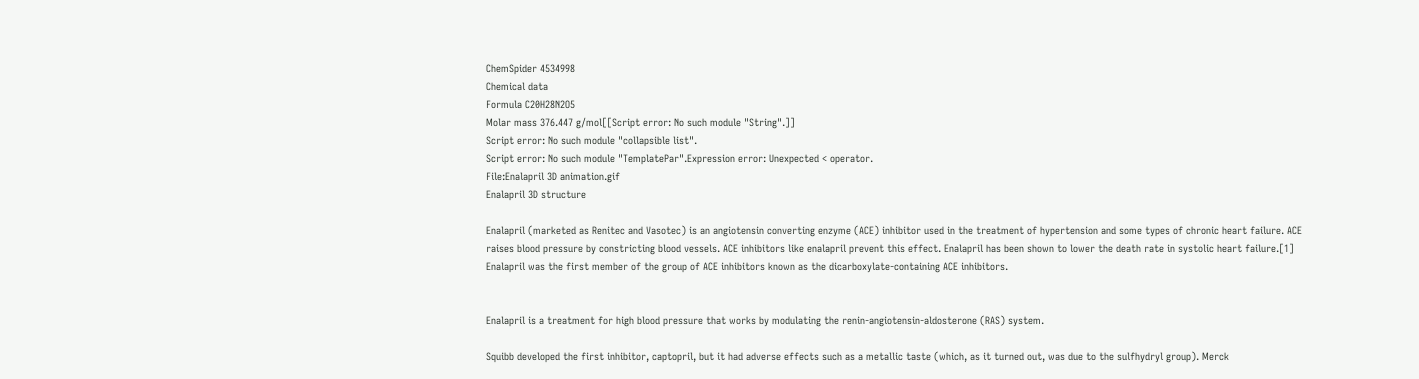ChemSpider 4534998
Chemical data
Formula C20H28N2O5
Molar mass 376.447 g/mol[[Script error: No such module "String".]]
Script error: No such module "collapsible list".
Script error: No such module "TemplatePar".Expression error: Unexpected < operator.
File:Enalapril 3D animation.gif
Enalapril 3D structure

Enalapril (marketed as Renitec and Vasotec) is an angiotensin converting enzyme (ACE) inhibitor used in the treatment of hypertension and some types of chronic heart failure. ACE raises blood pressure by constricting blood vessels. ACE inhibitors like enalapril prevent this effect. Enalapril has been shown to lower the death rate in systolic heart failure.[1] Enalapril was the first member of the group of ACE inhibitors known as the dicarboxylate-containing ACE inhibitors.


Enalapril is a treatment for high blood pressure that works by modulating the renin-angiotensin-aldosterone (RAS) system.

Squibb developed the first inhibitor, captopril, but it had adverse effects such as a metallic taste (which, as it turned out, was due to the sulfhydryl group). Merck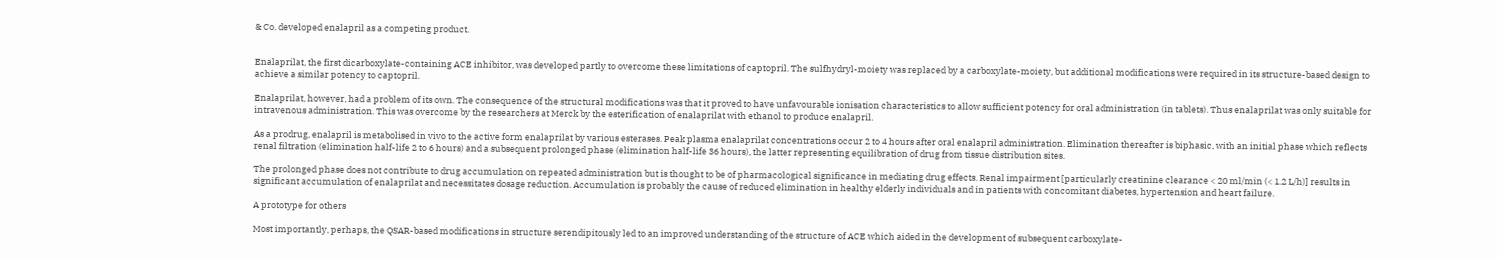& Co. developed enalapril as a competing product.


Enalaprilat, the first dicarboxylate-containing ACE inhibitor, was developed partly to overcome these limitations of captopril. The sulfhydryl-moiety was replaced by a carboxylate-moiety, but additional modifications were required in its structure-based design to achieve a similar potency to captopril.

Enalaprilat, however, had a problem of its own. The consequence of the structural modifications was that it proved to have unfavourable ionisation characteristics to allow sufficient potency for oral administration (in tablets). Thus enalaprilat was only suitable for intravenous administration. This was overcome by the researchers at Merck by the esterification of enalaprilat with ethanol to produce enalapril.

As a prodrug, enalapril is metabolised in vivo to the active form enalaprilat by various esterases. Peak plasma enalaprilat concentrations occur 2 to 4 hours after oral enalapril administration. Elimination thereafter is biphasic, with an initial phase which reflects renal filtration (elimination half-life 2 to 6 hours) and a subsequent prolonged phase (elimination half-life 36 hours), the latter representing equilibration of drug from tissue distribution sites.

The prolonged phase does not contribute to drug accumulation on repeated administration but is thought to be of pharmacological significance in mediating drug effects. Renal impairment [particularly creatinine clearance < 20 ml/min (< 1.2 L/h)] results in significant accumulation of enalaprilat and necessitates dosage reduction. Accumulation is probably the cause of reduced elimination in healthy elderly individuals and in patients with concomitant diabetes, hypertension and heart failure.

A prototype for others

Most importantly, perhaps, the QSAR-based modifications in structure serendipitously led to an improved understanding of the structure of ACE which aided in the development of subsequent carboxylate-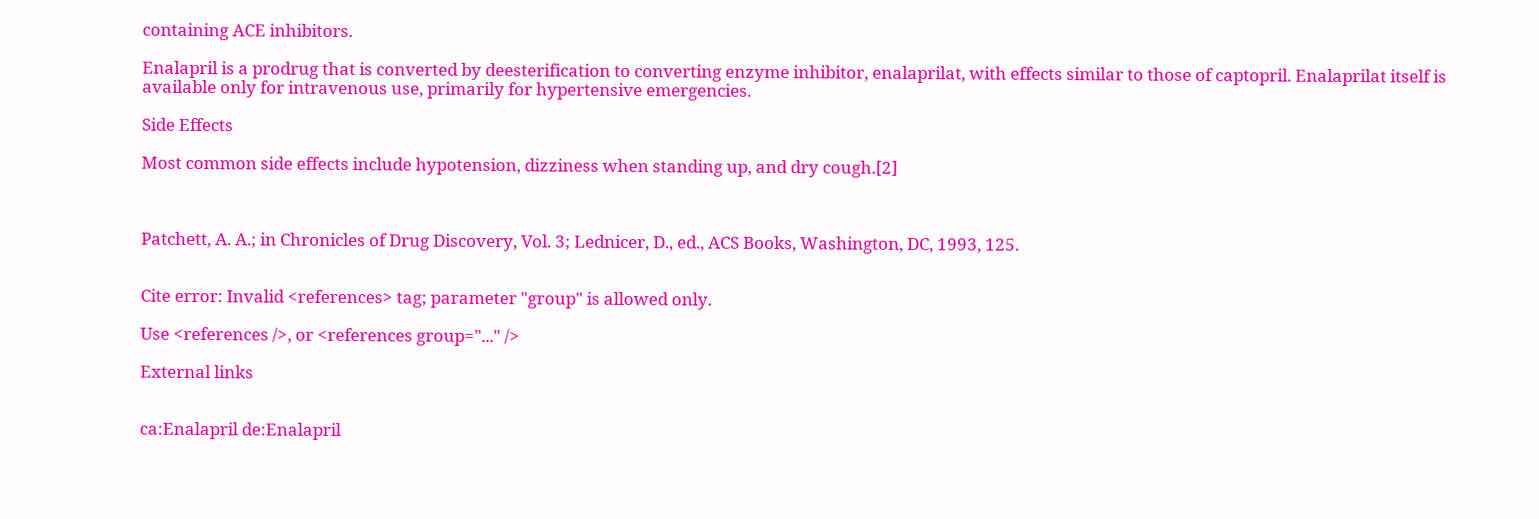containing ACE inhibitors.

Enalapril is a prodrug that is converted by deesterification to converting enzyme inhibitor, enalaprilat, with effects similar to those of captopril. Enalaprilat itself is available only for intravenous use, primarily for hypertensive emergencies.

Side Effects

Most common side effects include hypotension, dizziness when standing up, and dry cough.[2]



Patchett, A. A.; in Chronicles of Drug Discovery, Vol. 3; Lednicer, D., ed., ACS Books, Washington, DC, 1993, 125.


Cite error: Invalid <references> tag; parameter "group" is allowed only.

Use <references />, or <references group="..." />

External links


ca:Enalapril de:Enalapril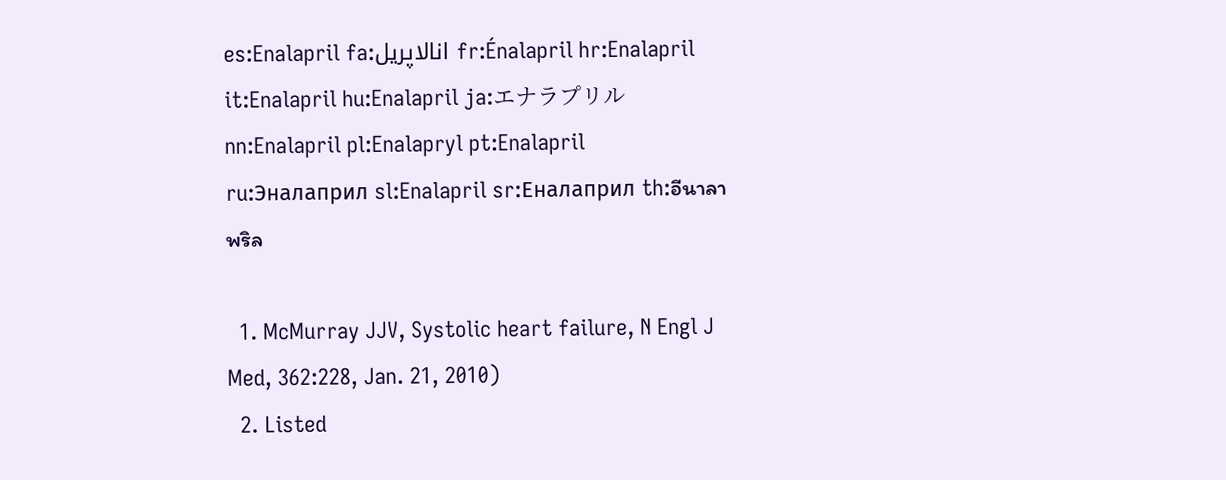es:Enalapril fa:انالاپریل fr:Énalapril hr:Enalapril it:Enalapril hu:Enalapril ja:エナラプリル nn:Enalapril pl:Enalapryl pt:Enalapril ru:Эналаприл sl:Enalapril sr:Еналаприл th:อีนาลาพริล

  1. McMurray JJV, Systolic heart failure, N Engl J Med, 362:228, Jan. 21, 2010)
  2. Listed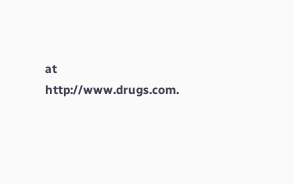at http://www.drugs.com.